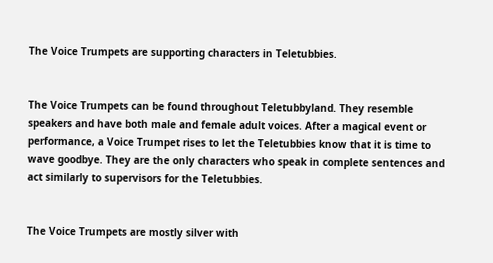The Voice Trumpets are supporting characters in Teletubbies.


The Voice Trumpets can be found throughout Teletubbyland. They resemble speakers and have both male and female adult voices. After a magical event or performance, a Voice Trumpet rises to let the Teletubbies know that it is time to wave goodbye. They are the only characters who speak in complete sentences and act similarly to supervisors for the Teletubbies.


The Voice Trumpets are mostly silver with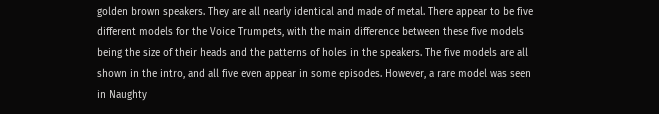golden brown speakers. They are all nearly identical and made of metal. There appear to be five different models for the Voice Trumpets, with the main difference between these five models being the size of their heads and the patterns of holes in the speakers. The five models are all shown in the intro, and all five even appear in some episodes. However, a rare model was seen in Naughty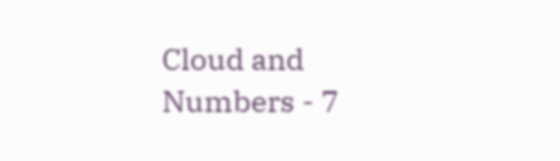Cloud and Numbers - 7